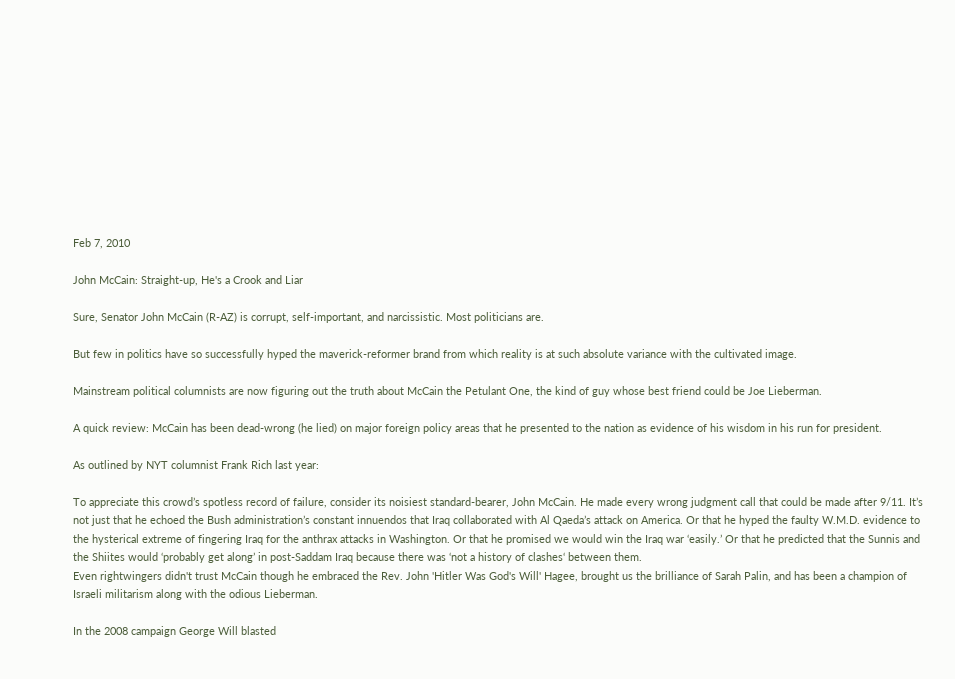Feb 7, 2010

John McCain: Straight-up, He's a Crook and Liar

Sure, Senator John McCain (R-AZ) is corrupt, self-important, and narcissistic. Most politicians are.

But few in politics have so successfully hyped the maverick-reformer brand from which reality is at such absolute variance with the cultivated image.

Mainstream political columnists are now figuring out the truth about McCain the Petulant One, the kind of guy whose best friend could be Joe Lieberman.

A quick review: McCain has been dead-wrong (he lied) on major foreign policy areas that he presented to the nation as evidence of his wisdom in his run for president.

As outlined by NYT columnist Frank Rich last year:

To appreciate this crowd’s spotless record of failure, consider its noisiest standard-bearer, John McCain. He made every wrong judgment call that could be made after 9/11. It’s not just that he echoed the Bush administration’s constant innuendos that Iraq collaborated with Al Qaeda’s attack on America. Or that he hyped the faulty W.M.D. evidence to the hysterical extreme of fingering Iraq for the anthrax attacks in Washington. Or that he promised we would win the Iraq war ‘easily.’ Or that he predicted that the Sunnis and the Shiites would ‘probably get along’ in post-Saddam Iraq because there was ‘not a history of clashes‘ between them.
Even rightwingers didn't trust McCain though he embraced the Rev. John 'Hitler Was God's Will' Hagee, brought us the brilliance of Sarah Palin, and has been a champion of Israeli militarism along with the odious Lieberman.

In the 2008 campaign George Will blasted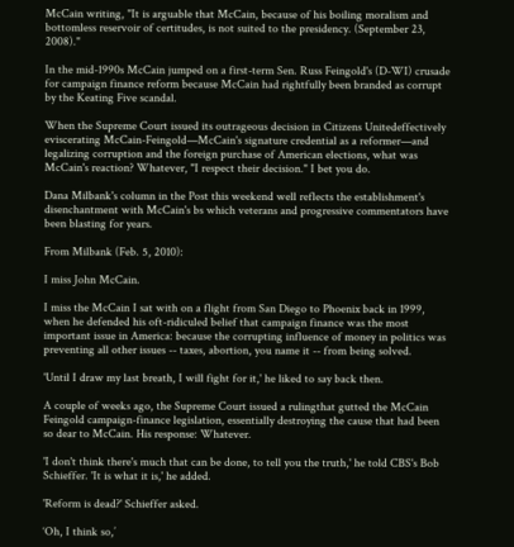McCain writing, "It is arguable that McCain, because of his boiling moralism and bottomless reservoir of certitudes, is not suited to the presidency. (September 23, 2008)."

In the mid-1990s McCain jumped on a first-term Sen. Russ Feingold's (D-WI) crusade for campaign finance reform because McCain had rightfully been branded as corrupt by the Keating Five scandal.

When the Supreme Court issued its outrageous decision in Citizens Unitedeffectively eviscerating McCain-Feingold—McCain's signature credential as a reformer—and legalizing corruption and the foreign purchase of American elections, what was McCain's reaction? Whatever, "I respect their decision." I bet you do.

Dana Milbank's column in the Post this weekend well reflects the establishment's disenchantment with McCain's bs which veterans and progressive commentators have been blasting for years.

From Milbank (Feb. 5, 2010):

I miss John McCain.

I miss the McCain I sat with on a flight from San Diego to Phoenix back in 1999, when he defended his oft-ridiculed belief that campaign finance was the most important issue in America: because the corrupting influence of money in politics was preventing all other issues -- taxes, abortion, you name it -- from being solved.

'Until I draw my last breath, I will fight for it,' he liked to say back then.

A couple of weeks ago, the Supreme Court issued a rulingthat gutted the McCain Feingold campaign-finance legislation, essentially destroying the cause that had been so dear to McCain. His response: Whatever.

'I don't think there's much that can be done, to tell you the truth,' he told CBS's Bob Schieffer. 'It is what it is,' he added.

'Reform is dead?' Schieffer asked.

‘Oh, I think so,’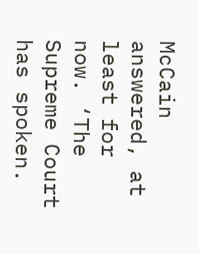McCain answered, at least for now. ‘The Supreme Court has spoken.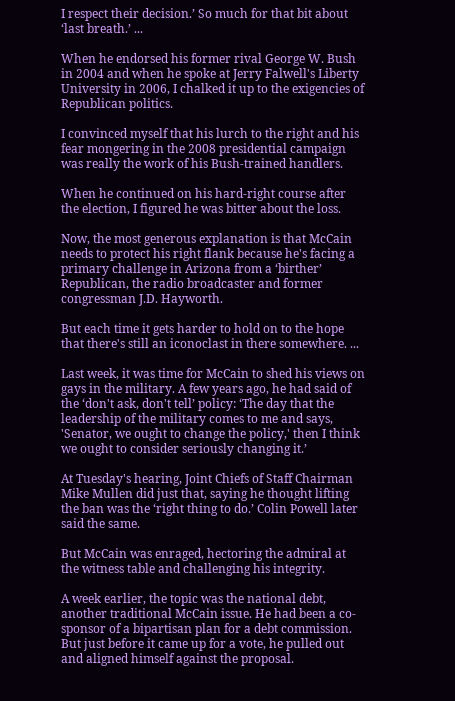I respect their decision.’ So much for that bit about ‘last breath.’ ...

When he endorsed his former rival George W. Bush in 2004 and when he spoke at Jerry Falwell's Liberty University in 2006, I chalked it up to the exigencies of Republican politics.

I convinced myself that his lurch to the right and his fear mongering in the 2008 presidential campaign was really the work of his Bush-trained handlers.

When he continued on his hard-right course after the election, I figured he was bitter about the loss.

Now, the most generous explanation is that McCain needs to protect his right flank because he's facing a primary challenge in Arizona from a ‘birther’ Republican, the radio broadcaster and former congressman J.D. Hayworth.

But each time it gets harder to hold on to the hope that there's still an iconoclast in there somewhere. ...

Last week, it was time for McCain to shed his views on gays in the military. A few years ago, he had said of the ‘don't ask, don't tell’ policy: ‘The day that the leadership of the military comes to me and says, 'Senator, we ought to change the policy,' then I think we ought to consider seriously changing it.’

At Tuesday's hearing, Joint Chiefs of Staff Chairman Mike Mullen did just that, saying he thought lifting the ban was the ‘right thing to do.’ Colin Powell later said the same.

But McCain was enraged, hectoring the admiral at the witness table and challenging his integrity.

A week earlier, the topic was the national debt, another traditional McCain issue. He had been a co-sponsor of a bipartisan plan for a debt commission. But just before it came up for a vote, he pulled out and aligned himself against the proposal.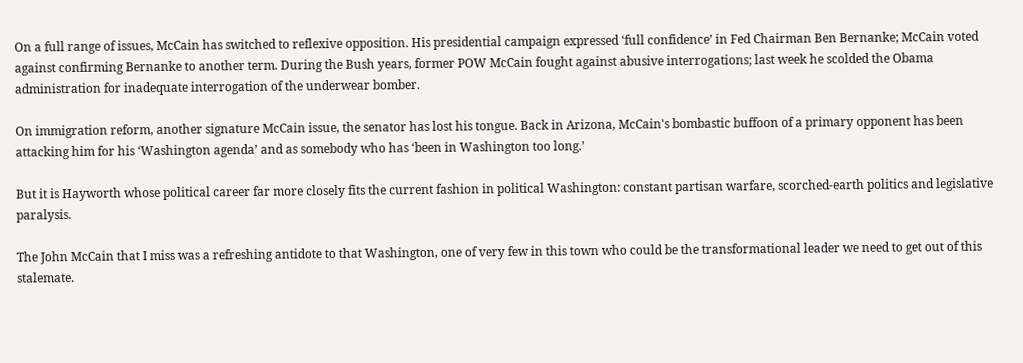On a full range of issues, McCain has switched to reflexive opposition. His presidential campaign expressed ‘full confidence’ in Fed Chairman Ben Bernanke; McCain voted against confirming Bernanke to another term. During the Bush years, former POW McCain fought against abusive interrogations; last week he scolded the Obama administration for inadequate interrogation of the underwear bomber.

On immigration reform, another signature McCain issue, the senator has lost his tongue. Back in Arizona, McCain's bombastic buffoon of a primary opponent has been attacking him for his ‘Washington agenda’ and as somebody who has ‘been in Washington too long.’

But it is Hayworth whose political career far more closely fits the current fashion in political Washington: constant partisan warfare, scorched-earth politics and legislative paralysis.

The John McCain that I miss was a refreshing antidote to that Washington, one of very few in this town who could be the transformational leader we need to get out of this stalemate.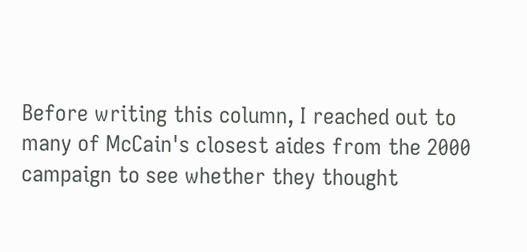Before writing this column, I reached out to many of McCain's closest aides from the 2000 campaign to see whether they thought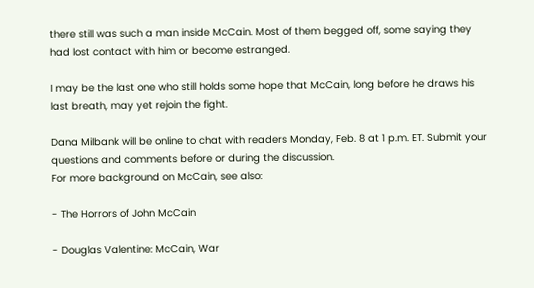there still was such a man inside McCain. Most of them begged off, some saying they had lost contact with him or become estranged.

I may be the last one who still holds some hope that McCain, long before he draws his last breath, may yet rejoin the fight.

Dana Milbank will be online to chat with readers Monday, Feb. 8 at 1 p.m. ET. Submit your questions and comments before or during the discussion.
For more background on McCain, see also:

- The Horrors of John McCain

- Douglas Valentine: McCain, War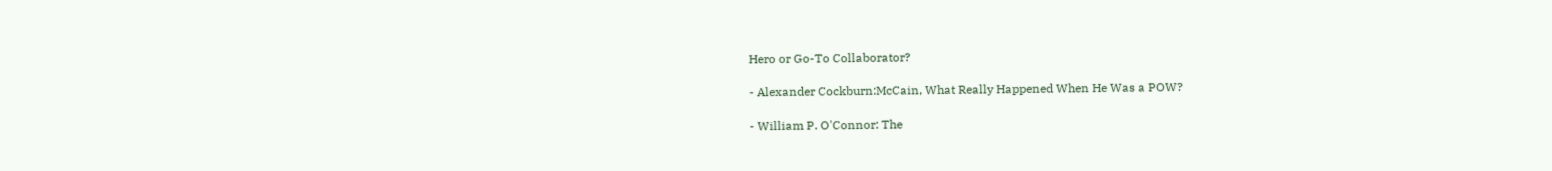Hero or Go-To Collaborator?

- Alexander Cockburn:McCain, What Really Happened When He Was a POW?

- William P. O'Connor: The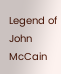Legend of John McCain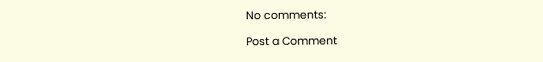No comments:

Post a Comment